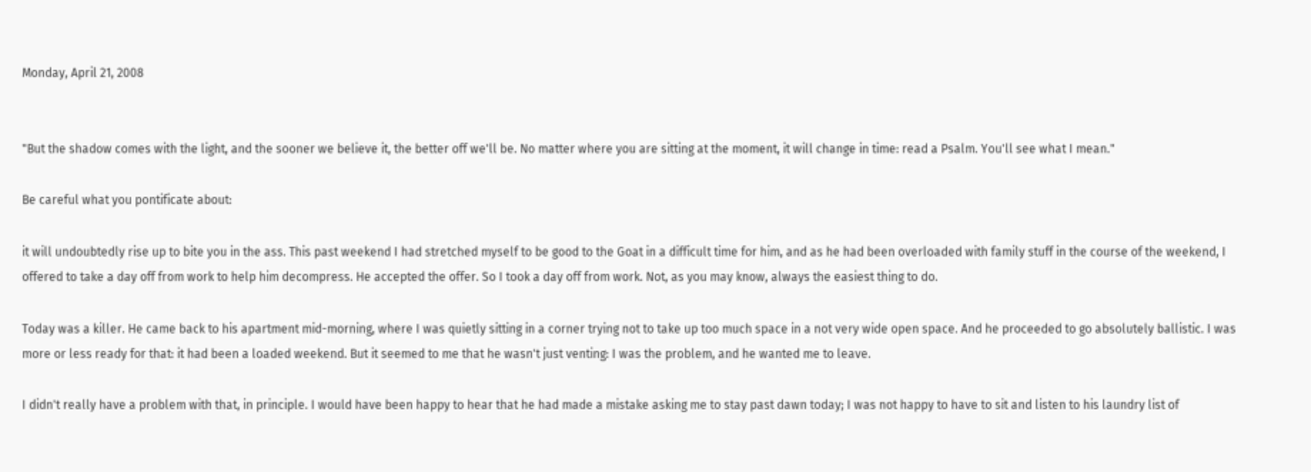Monday, April 21, 2008


"But the shadow comes with the light, and the sooner we believe it, the better off we'll be. No matter where you are sitting at the moment, it will change in time: read a Psalm. You'll see what I mean."

Be careful what you pontificate about:

it will undoubtedly rise up to bite you in the ass. This past weekend I had stretched myself to be good to the Goat in a difficult time for him, and as he had been overloaded with family stuff in the course of the weekend, I offered to take a day off from work to help him decompress. He accepted the offer. So I took a day off from work. Not, as you may know, always the easiest thing to do.

Today was a killer. He came back to his apartment mid-morning, where I was quietly sitting in a corner trying not to take up too much space in a not very wide open space. And he proceeded to go absolutely ballistic. I was more or less ready for that: it had been a loaded weekend. But it seemed to me that he wasn't just venting: I was the problem, and he wanted me to leave.

I didn't really have a problem with that, in principle. I would have been happy to hear that he had made a mistake asking me to stay past dawn today; I was not happy to have to sit and listen to his laundry list of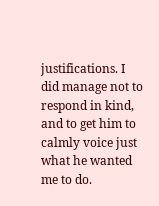justifications. I did manage not to respond in kind, and to get him to calmly voice just what he wanted me to do.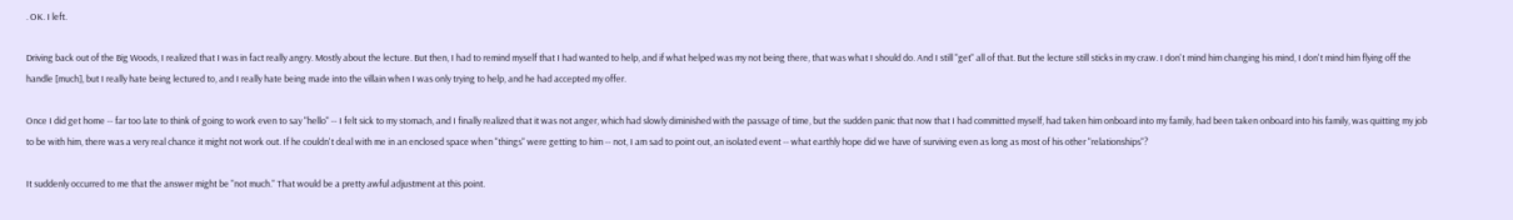. OK. I left.

Driving back out of the Big Woods, I realized that I was in fact really angry. Mostly about the lecture. But then, I had to remind myself that I had wanted to help, and if what helped was my not being there, that was what I should do. And I still "get" all of that. But the lecture still sticks in my craw. I don't mind him changing his mind, I don't mind him flying off the handle [much], but I really hate being lectured to, and I really hate being made into the villain when I was only trying to help, and he had accepted my offer.

Once I did get home -- far too late to think of going to work even to say "hello" -- I felt sick to my stomach, and I finally realized that it was not anger, which had slowly diminished with the passage of time, but the sudden panic that now that I had committed myself, had taken him onboard into my family, had been taken onboard into his family, was quitting my job to be with him, there was a very real chance it might not work out. If he couldn't deal with me in an enclosed space when "things" were getting to him -- not, I am sad to point out, an isolated event -- what earthly hope did we have of surviving even as long as most of his other "relationships"?

It suddenly occurred to me that the answer might be "not much." That would be a pretty awful adjustment at this point.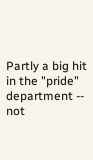Partly a big hit in the "pride" department -- not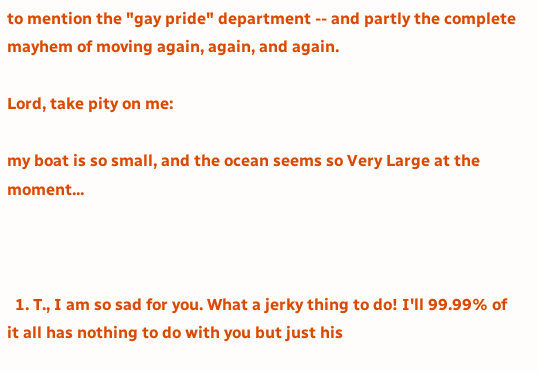to mention the "gay pride" department -- and partly the complete mayhem of moving again, again, and again.

Lord, take pity on me:

my boat is so small, and the ocean seems so Very Large at the moment...



  1. T., I am so sad for you. What a jerky thing to do! I'll 99.99% of it all has nothing to do with you but just his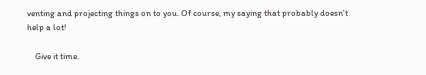venting and projecting things on to you. Of course, my saying that probably doesn't help a lot!

    Give it time.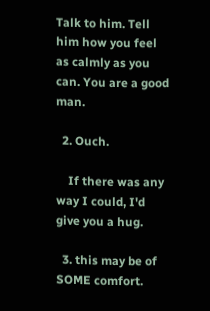Talk to him. Tell him how you feel as calmly as you can. You are a good man.

  2. Ouch.

    If there was any way I could, I'd give you a hug.

  3. this may be of SOME comfort.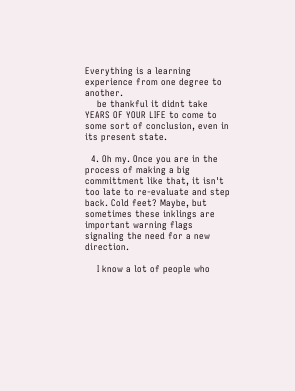Everything is a learning experience from one degree to another.
    be thankful it didnt take YEARS OF YOUR LIFE to come to some sort of conclusion, even in its present state.

  4. Oh my. Once you are in the process of making a big committment like that, it isn't too late to re-evaluate and step back. Cold feet? Maybe, but sometimes these inklings are important warning flags signaling the need for a new direction.

    I know a lot of people who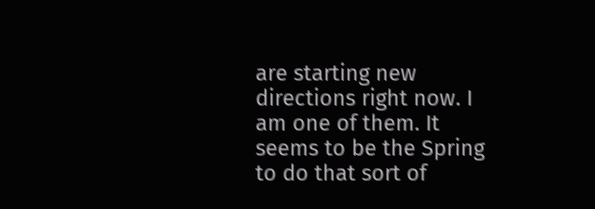are starting new directions right now. I am one of them. It seems to be the Spring to do that sort of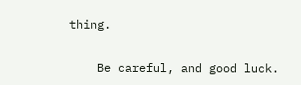thing.

    Be careful, and good luck.